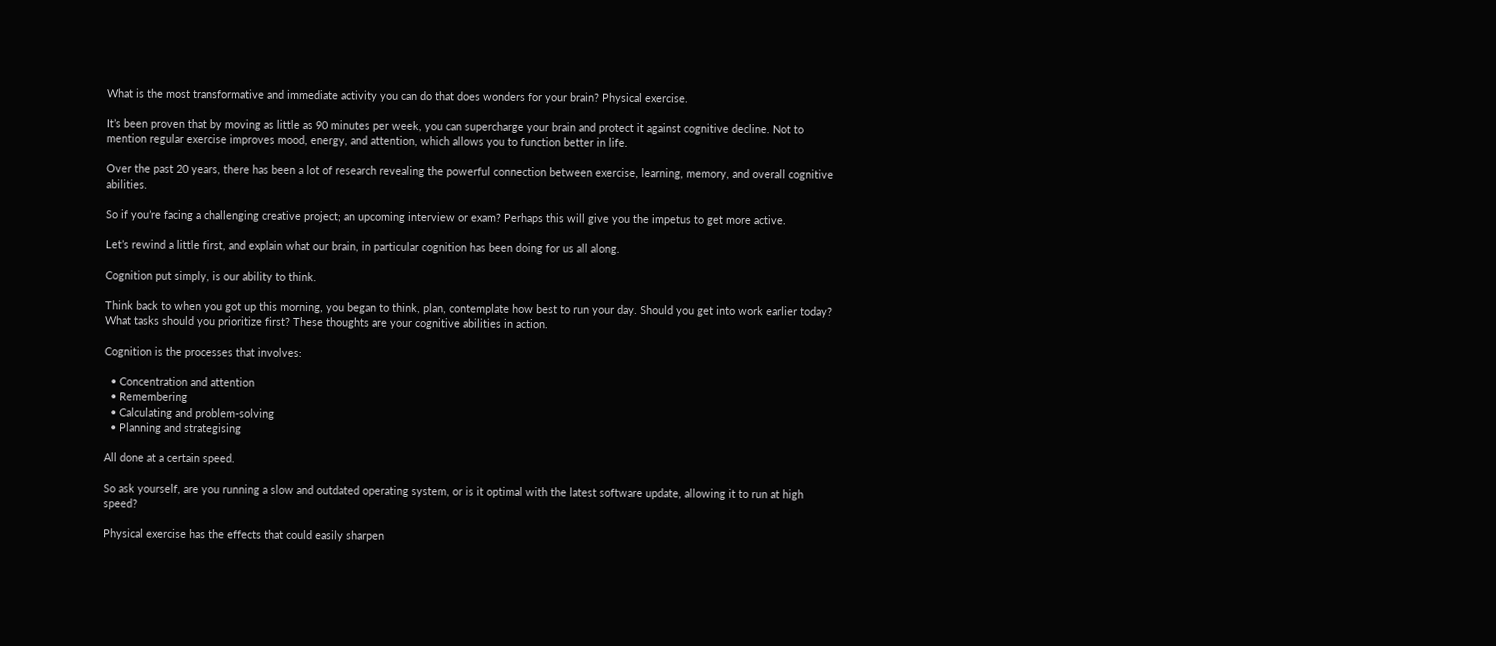What is the most transformative and immediate activity you can do that does wonders for your brain? Physical exercise.

It’s been proven that by moving as little as 90 minutes per week, you can supercharge your brain and protect it against cognitive decline. Not to mention regular exercise improves mood, energy, and attention, which allows you to function better in life.

Over the past 20 years, there has been a lot of research revealing the powerful connection between exercise, learning, memory, and overall cognitive abilities.

So if you’re facing a challenging creative project; an upcoming interview or exam? Perhaps this will give you the impetus to get more active.

Let’s rewind a little first, and explain what our brain, in particular cognition has been doing for us all along.

Cognition put simply, is our ability to think.

Think back to when you got up this morning, you began to think, plan, contemplate how best to run your day. Should you get into work earlier today? What tasks should you prioritize first? These thoughts are your cognitive abilities in action.

Cognition is the processes that involves:

  • Concentration and attention
  • Remembering
  • Calculating and problem-solving
  • Planning and strategising

All done at a certain speed.

So ask yourself, are you running a slow and outdated operating system, or is it optimal with the latest software update, allowing it to run at high speed?

Physical exercise has the effects that could easily sharpen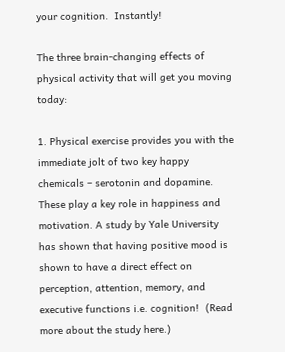your cognition.  Instantly!

The three brain-changing effects of physical activity that will get you moving today:

1. Physical exercise provides you with the immediate jolt of two key happy chemicals – serotonin and dopamine. These play a key role in happiness and motivation. A study by Yale University has shown that having positive mood is shown to have a direct effect on perception, attention, memory, and executive functions i.e. cognition!  (Read more about the study here.)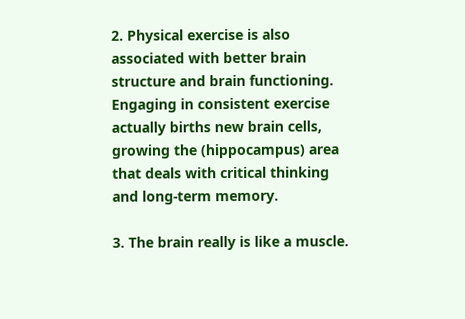2. Physical exercise is also associated with better brain structure and brain functioning. Engaging in consistent exercise actually births new brain cells, growing the (hippocampus) area that deals with critical thinking and long-term memory.

3. The brain really is like a muscle.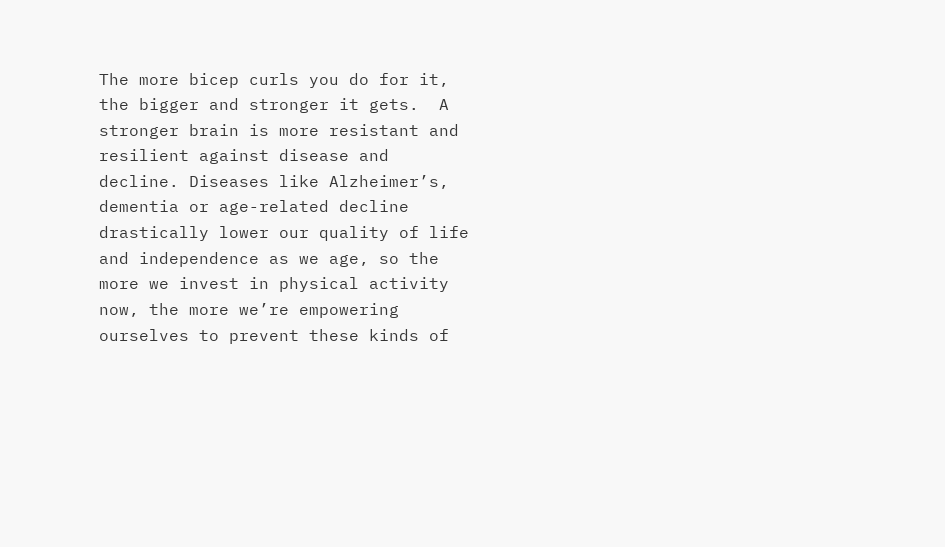The more bicep curls you do for it, the bigger and stronger it gets.  A stronger brain is more resistant and resilient against disease and decline. Diseases like Alzheimer’s, dementia or age-related decline drastically lower our quality of life and independence as we age, so the more we invest in physical activity now, the more we’re empowering ourselves to prevent these kinds of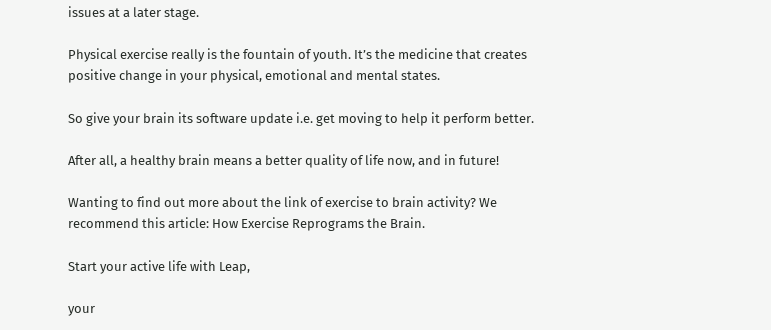issues at a later stage.

Physical exercise really is the fountain of youth. It’s the medicine that creates positive change in your physical, emotional and mental states.

So give your brain its software update i.e. get moving to help it perform better.

After all, a healthy brain means a better quality of life now, and in future!

Wanting to find out more about the link of exercise to brain activity? We recommend this article: How Exercise Reprograms the Brain.

Start your active life with Leap,

your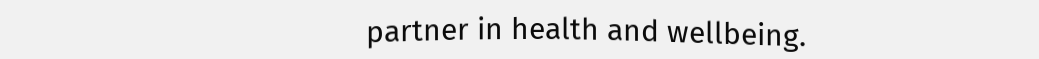partner in health and wellbeing.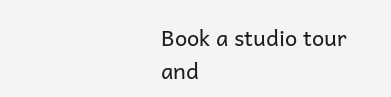Book a studio tour and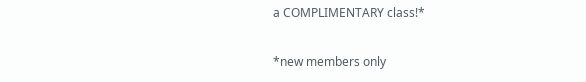a COMPLIMENTARY class!*

*new members only